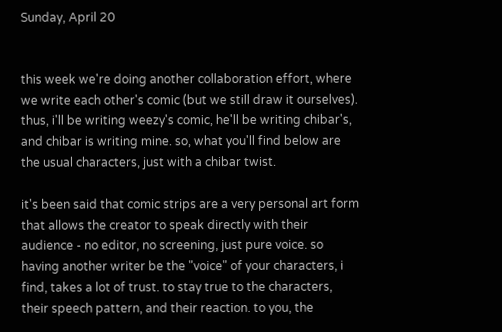Sunday, April 20


this week we're doing another collaboration effort, where we write each other's comic (but we still draw it ourselves). thus, i'll be writing weezy's comic, he'll be writing chibar's, and chibar is writing mine. so, what you'll find below are the usual characters, just with a chibar twist.

it's been said that comic strips are a very personal art form that allows the creator to speak directly with their audience - no editor, no screening, just pure voice. so having another writer be the "voice" of your characters, i find, takes a lot of trust. to stay true to the characters, their speech pattern, and their reaction. to you, the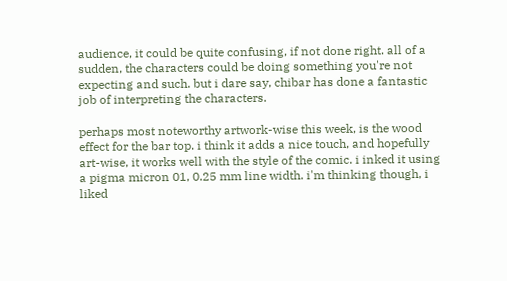audience, it could be quite confusing, if not done right. all of a sudden, the characters could be doing something you're not expecting and such. but i dare say, chibar has done a fantastic job of interpreting the characters.

perhaps most noteworthy artwork-wise this week, is the wood effect for the bar top. i think it adds a nice touch, and hopefully art-wise, it works well with the style of the comic. i inked it using a pigma micron 01, 0.25 mm line width. i'm thinking though, i liked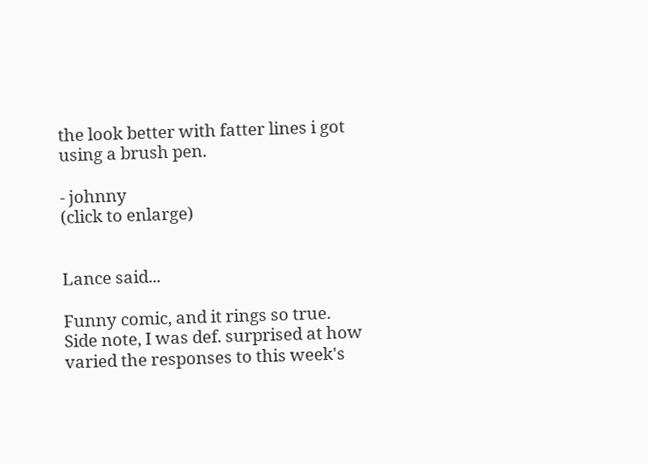the look better with fatter lines i got using a brush pen.

- johnny
(click to enlarge)


Lance said...

Funny comic, and it rings so true. Side note, I was def. surprised at how varied the responses to this week's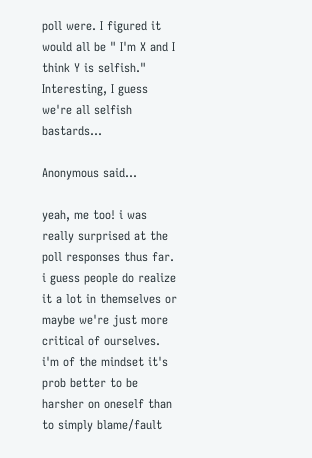poll were. I figured it would all be " I'm X and I think Y is selfish." Interesting, I guess we're all selfish bastards...

Anonymous said...

yeah, me too! i was really surprised at the poll responses thus far. i guess people do realize it a lot in themselves or maybe we're just more critical of ourselves. i'm of the mindset it's prob better to be harsher on oneself than to simply blame/fault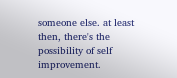someone else. at least then, there's the possibility of self improvement.